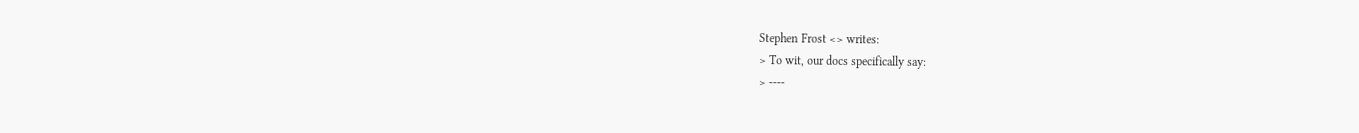Stephen Frost <> writes:
> To wit, our docs specifically say:
> ----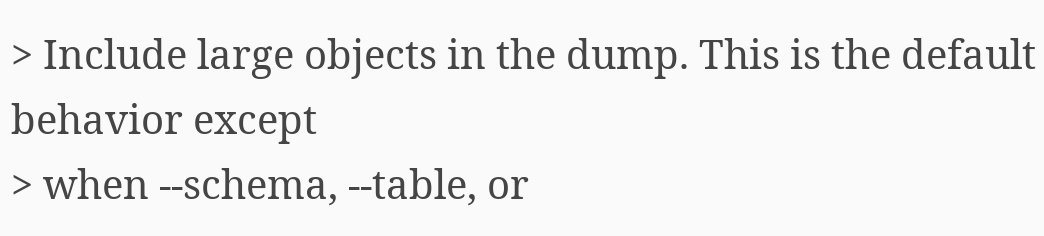> Include large objects in the dump. This is the default behavior except
> when --schema, --table, or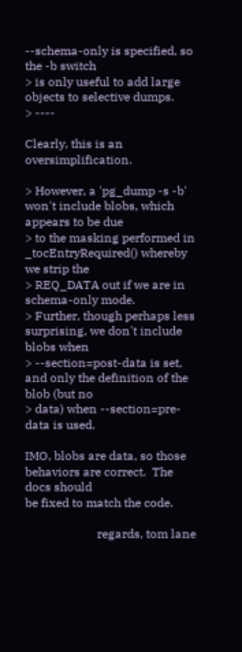--schema-only is specified, so the -b switch
> is only useful to add large objects to selective dumps.
> ----

Clearly, this is an oversimplification.

> However, a 'pg_dump -s -b' won't include blobs, which appears to be due
> to the masking performed in _tocEntryRequired() whereby we strip the
> REQ_DATA out if we are in schema-only mode.
> Further, though perhaps less surprising, we don't include blobs when
> --section=post-data is set, and only the definition of the blob (but no
> data) when --section=pre-data is used.

IMO, blobs are data, so those behaviors are correct.  The docs should
be fixed to match the code.

                        regards, tom lane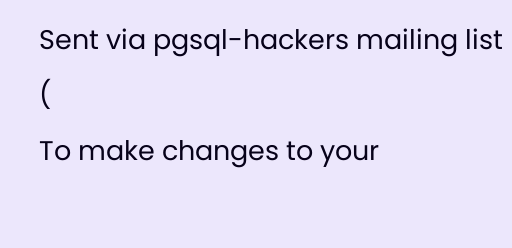Sent via pgsql-hackers mailing list (
To make changes to your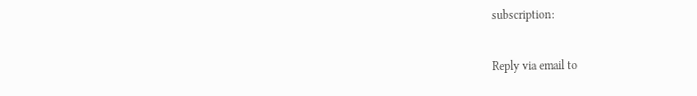subscription:

Reply via email to